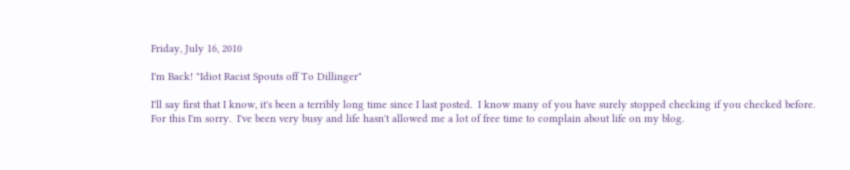Friday, July 16, 2010

I'm Back! "Idiot Racist Spouts off To Dillinger"

I'll say first that I know, it's been a terribly long time since I last posted.  I know many of you have surely stopped checking if you checked before.  For this I'm sorry.  I've been very busy and life hasn't allowed me a lot of free time to complain about life on my blog.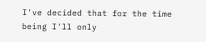I've decided that for the time being I'll only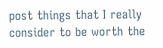post things that I really consider to be worth the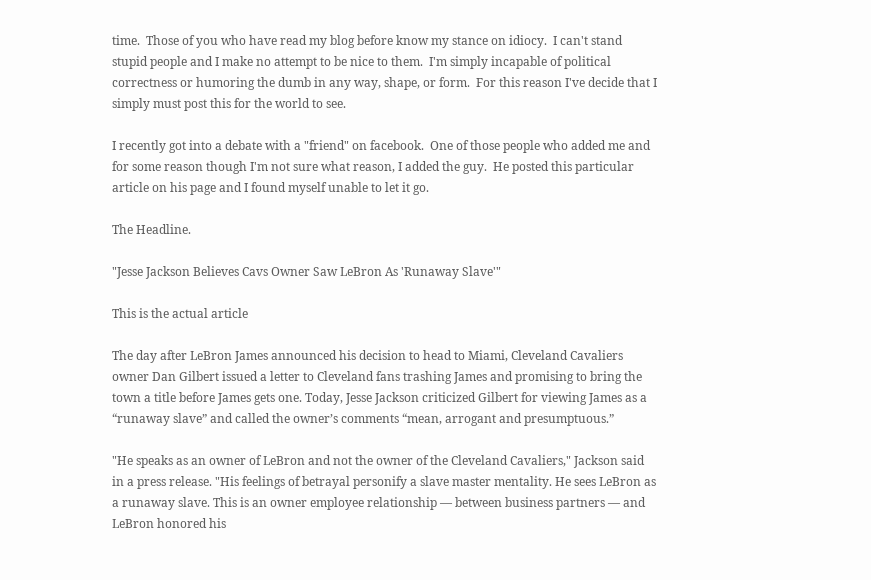time.  Those of you who have read my blog before know my stance on idiocy.  I can't stand stupid people and I make no attempt to be nice to them.  I'm simply incapable of political correctness or humoring the dumb in any way, shape, or form.  For this reason I've decide that I simply must post this for the world to see.

I recently got into a debate with a "friend" on facebook.  One of those people who added me and for some reason though I'm not sure what reason, I added the guy.  He posted this particular article on his page and I found myself unable to let it go.

The Headline.

"Jesse Jackson Believes Cavs Owner Saw LeBron As 'Runaway Slave'"

This is the actual article

The day after LeBron James announced his decision to head to Miami, Cleveland Cavaliers owner Dan Gilbert issued a letter to Cleveland fans trashing James and promising to bring the town a title before James gets one. Today, Jesse Jackson criticized Gilbert for viewing James as a “runaway slave” and called the owner’s comments “mean, arrogant and presumptuous.”

"He speaks as an owner of LeBron and not the owner of the Cleveland Cavaliers," Jackson said in a press release. "His feelings of betrayal personify a slave master mentality. He sees LeBron as a runaway slave. This is an owner employee relationship — between business partners — and LeBron honored his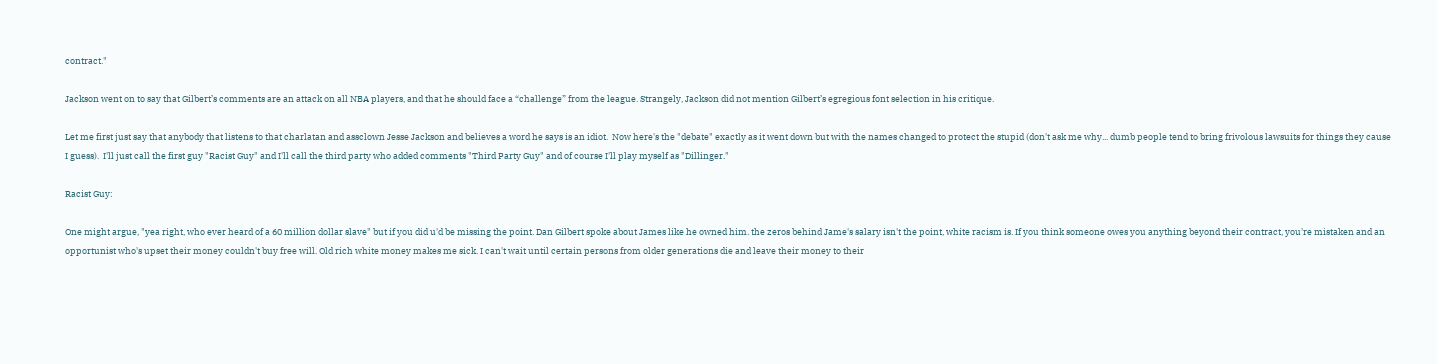contract."

Jackson went on to say that Gilbert’s comments are an attack on all NBA players, and that he should face a “challenge” from the league. Strangely, Jackson did not mention Gilbert’s egregious font selection in his critique.

Let me first just say that anybody that listens to that charlatan and assclown Jesse Jackson and believes a word he says is an idiot.  Now here's the "debate" exactly as it went down but with the names changed to protect the stupid (don't ask me why... dumb people tend to bring frivolous lawsuits for things they cause I guess).  I'll just call the first guy "Racist Guy" and I'll call the third party who added comments "Third Party Guy" and of course I'll play myself as "Dillinger."

Racist Guy:

One might argue, "yea right, who ever heard of a 60 million dollar slave" but if you did u'd be missing the point. Dan Gilbert spoke about James like he owned him. the zeros behind Jame's salary isn't the point, white racism is. If you think someone owes you anything beyond their contract, you're mistaken and an opportunist who's upset their money couldn't buy free will. Old rich white money makes me sick. I can't wait until certain persons from older generations die and leave their money to their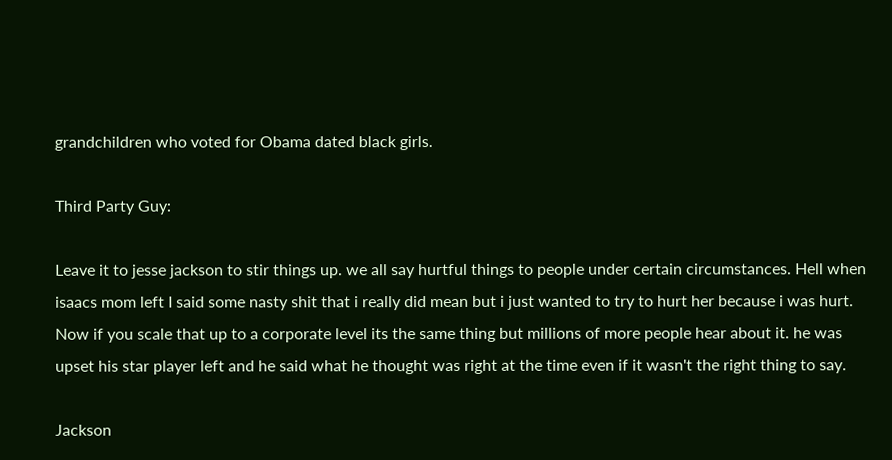grandchildren who voted for Obama dated black girls.

Third Party Guy:

Leave it to jesse jackson to stir things up. we all say hurtful things to people under certain circumstances. Hell when isaacs mom left I said some nasty shit that i really did mean but i just wanted to try to hurt her because i was hurt. Now if you scale that up to a corporate level its the same thing but millions of more people hear about it. he was upset his star player left and he said what he thought was right at the time even if it wasn't the right thing to say.

Jackson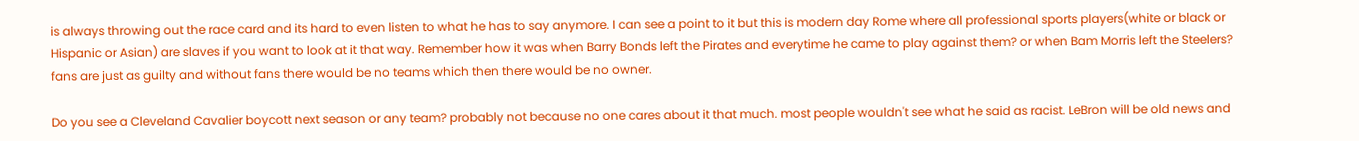is always throwing out the race card and its hard to even listen to what he has to say anymore. I can see a point to it but this is modern day Rome where all professional sports players(white or black or Hispanic or Asian) are slaves if you want to look at it that way. Remember how it was when Barry Bonds left the Pirates and everytime he came to play against them? or when Bam Morris left the Steelers? fans are just as guilty and without fans there would be no teams which then there would be no owner.

Do you see a Cleveland Cavalier boycott next season or any team? probably not because no one cares about it that much. most people wouldn't see what he said as racist. LeBron will be old news and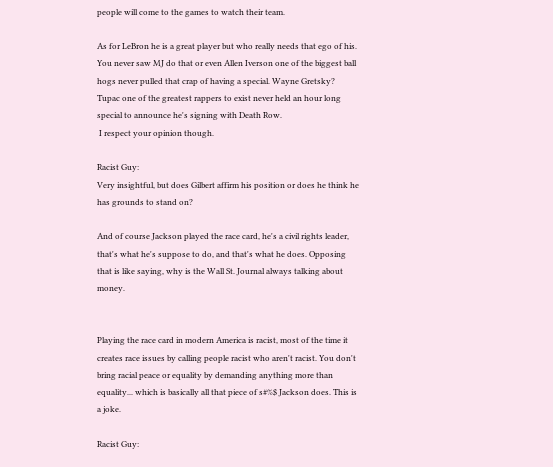people will come to the games to watch their team.

As for LeBron he is a great player but who really needs that ego of his. You never saw MJ do that or even Allen Iverson one of the biggest ball hogs never pulled that crap of having a special. Wayne Gretsky? Tupac one of the greatest rappers to exist never held an hour long special to announce he's signing with Death Row.
 I respect your opinion though.

Racist Guy:
Very insightful, but does Gilbert affirm his position or does he think he has grounds to stand on?

And of course Jackson played the race card, he's a civil rights leader, that's what he's suppose to do, and that's what he does. Opposing that is like saying, why is the Wall St. Journal always talking about money.


Playing the race card in modern America is racist, most of the time it creates race issues by calling people racist who aren't racist. You don't bring racial peace or equality by demanding anything more than equality... which is basically all that piece of s#%$ Jackson does. This is a joke.

Racist Guy: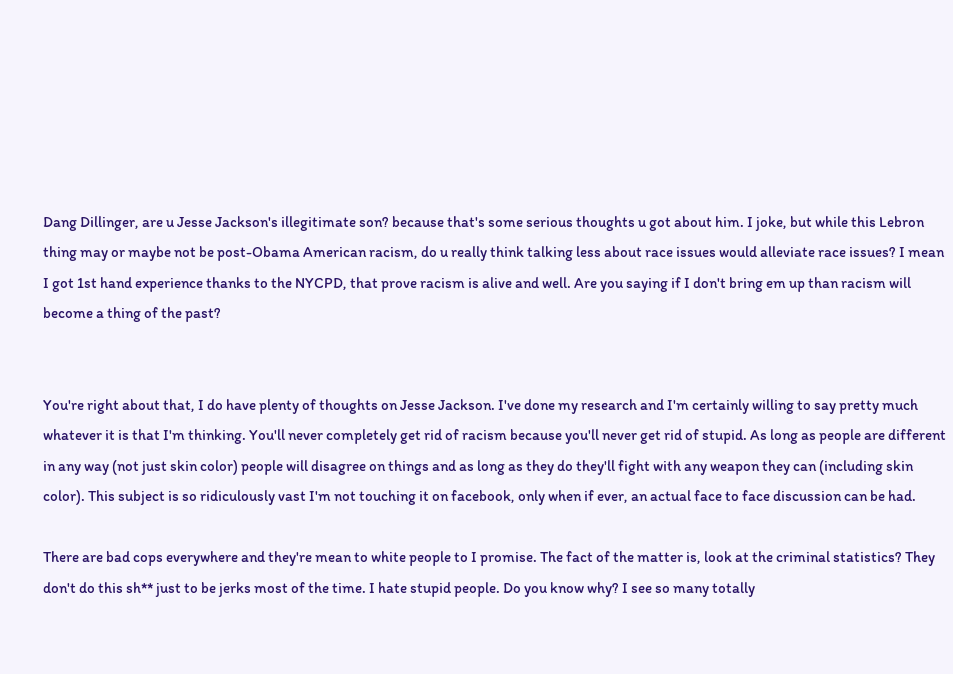Dang Dillinger, are u Jesse Jackson's illegitimate son? because that's some serious thoughts u got about him. I joke, but while this Lebron thing may or maybe not be post-Obama American racism, do u really think talking less about race issues would alleviate race issues? I mean I got 1st hand experience thanks to the NYCPD, that prove racism is alive and well. Are you saying if I don't bring em up than racism will become a thing of the past?


You're right about that, I do have plenty of thoughts on Jesse Jackson. I've done my research and I'm certainly willing to say pretty much whatever it is that I'm thinking. You'll never completely get rid of racism because you'll never get rid of stupid. As long as people are different in any way (not just skin color) people will disagree on things and as long as they do they'll fight with any weapon they can (including skin color). This subject is so ridiculously vast I'm not touching it on facebook, only when if ever, an actual face to face discussion can be had.

There are bad cops everywhere and they're mean to white people to I promise. The fact of the matter is, look at the criminal statistics? They don't do this sh** just to be jerks most of the time. I hate stupid people. Do you know why? I see so many totally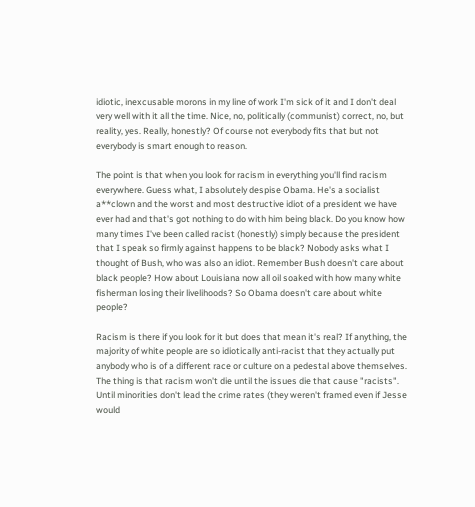idiotic, inexcusable morons in my line of work I'm sick of it and I don't deal very well with it all the time. Nice, no, politically (communist) correct, no, but reality, yes. Really, honestly? Of course not everybody fits that but not everybody is smart enough to reason.

The point is that when you look for racism in everything you'll find racism everywhere. Guess what, I absolutely despise Obama. He's a socialist a**clown and the worst and most destructive idiot of a president we have ever had and that's got nothing to do with him being black. Do you know how many times I've been called racist (honestly) simply because the president that I speak so firmly against happens to be black? Nobody asks what I thought of Bush, who was also an idiot. Remember Bush doesn't care about black people? How about Louisiana now all oil soaked with how many white fisherman losing their livelihoods? So Obama doesn't care about white people?

Racism is there if you look for it but does that mean it's real? If anything, the majority of white people are so idiotically anti-racist that they actually put anybody who is of a different race or culture on a pedestal above themselves. The thing is that racism won't die until the issues die that cause "racists". Until minorities don't lead the crime rates (they weren't framed even if Jesse would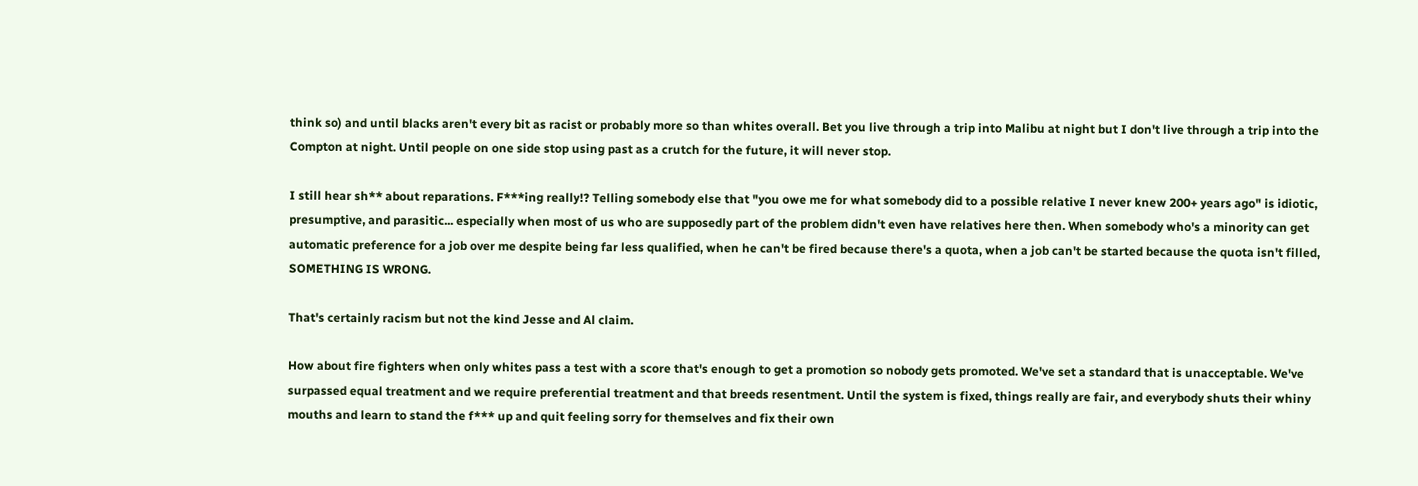think so) and until blacks aren't every bit as racist or probably more so than whites overall. Bet you live through a trip into Malibu at night but I don't live through a trip into the Compton at night. Until people on one side stop using past as a crutch for the future, it will never stop.

I still hear sh** about reparations. F***ing really!? Telling somebody else that "you owe me for what somebody did to a possible relative I never knew 200+ years ago" is idiotic, presumptive, and parasitic... especially when most of us who are supposedly part of the problem didn't even have relatives here then. When somebody who's a minority can get automatic preference for a job over me despite being far less qualified, when he can't be fired because there's a quota, when a job can't be started because the quota isn't filled, SOMETHING IS WRONG.

That's certainly racism but not the kind Jesse and Al claim.

How about fire fighters when only whites pass a test with a score that's enough to get a promotion so nobody gets promoted. We've set a standard that is unacceptable. We've surpassed equal treatment and we require preferential treatment and that breeds resentment. Until the system is fixed, things really are fair, and everybody shuts their whiny mouths and learn to stand the f*** up and quit feeling sorry for themselves and fix their own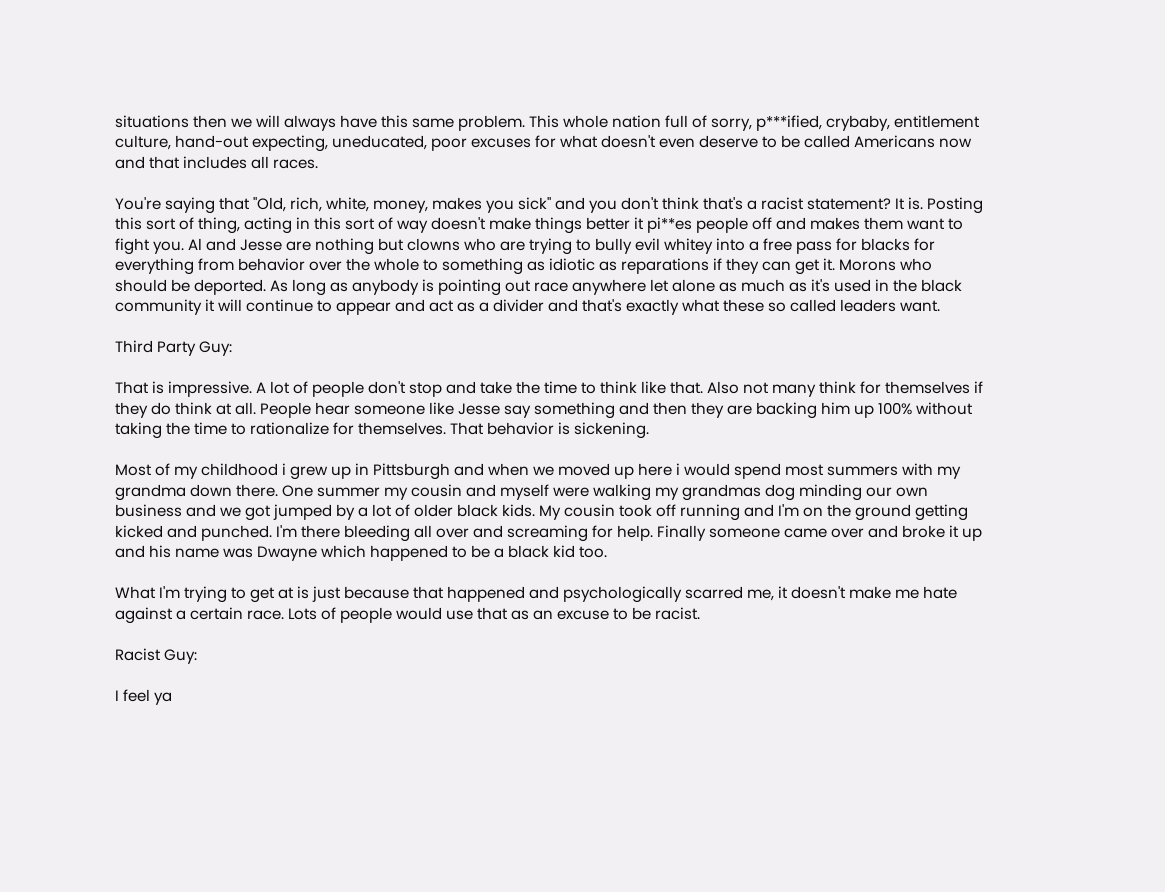situations then we will always have this same problem. This whole nation full of sorry, p***ified, crybaby, entitlement culture, hand-out expecting, uneducated, poor excuses for what doesn't even deserve to be called Americans now and that includes all races.

You're saying that "Old, rich, white, money, makes you sick" and you don't think that's a racist statement? It is. Posting this sort of thing, acting in this sort of way doesn't make things better it pi**es people off and makes them want to fight you. Al and Jesse are nothing but clowns who are trying to bully evil whitey into a free pass for blacks for everything from behavior over the whole to something as idiotic as reparations if they can get it. Morons who should be deported. As long as anybody is pointing out race anywhere let alone as much as it's used in the black community it will continue to appear and act as a divider and that's exactly what these so called leaders want.

Third Party Guy:

That is impressive. A lot of people don't stop and take the time to think like that. Also not many think for themselves if they do think at all. People hear someone like Jesse say something and then they are backing him up 100% without taking the time to rationalize for themselves. That behavior is sickening.

Most of my childhood i grew up in Pittsburgh and when we moved up here i would spend most summers with my grandma down there. One summer my cousin and myself were walking my grandmas dog minding our own business and we got jumped by a lot of older black kids. My cousin took off running and I'm on the ground getting kicked and punched. I'm there bleeding all over and screaming for help. Finally someone came over and broke it up and his name was Dwayne which happened to be a black kid too.

What I'm trying to get at is just because that happened and psychologically scarred me, it doesn't make me hate against a certain race. Lots of people would use that as an excuse to be racist.

Racist Guy:

I feel ya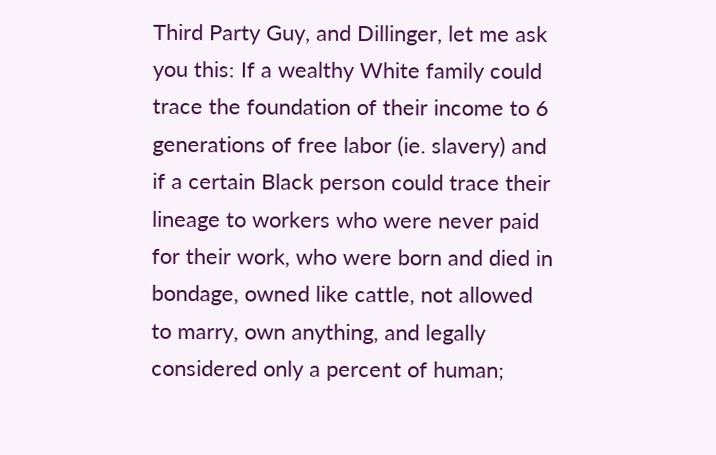Third Party Guy, and Dillinger, let me ask you this: If a wealthy White family could trace the foundation of their income to 6 generations of free labor (ie. slavery) and if a certain Black person could trace their lineage to workers who were never paid for their work, who were born and died in bondage, owned like cattle, not allowed to marry, own anything, and legally considered only a percent of human;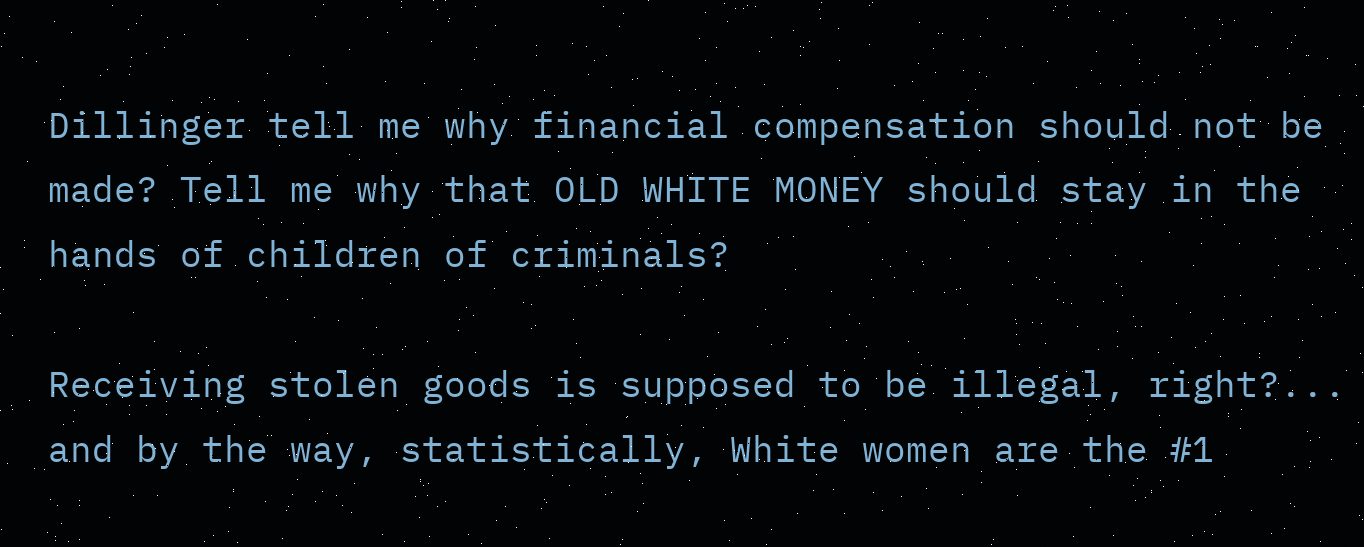Dillinger tell me why financial compensation should not be made? Tell me why that OLD WHITE MONEY should stay in the hands of children of criminals?

Receiving stolen goods is supposed to be illegal, right?... and by the way, statistically, White women are the #1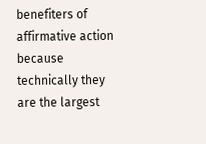benefiters of affirmative action because technically they are the largest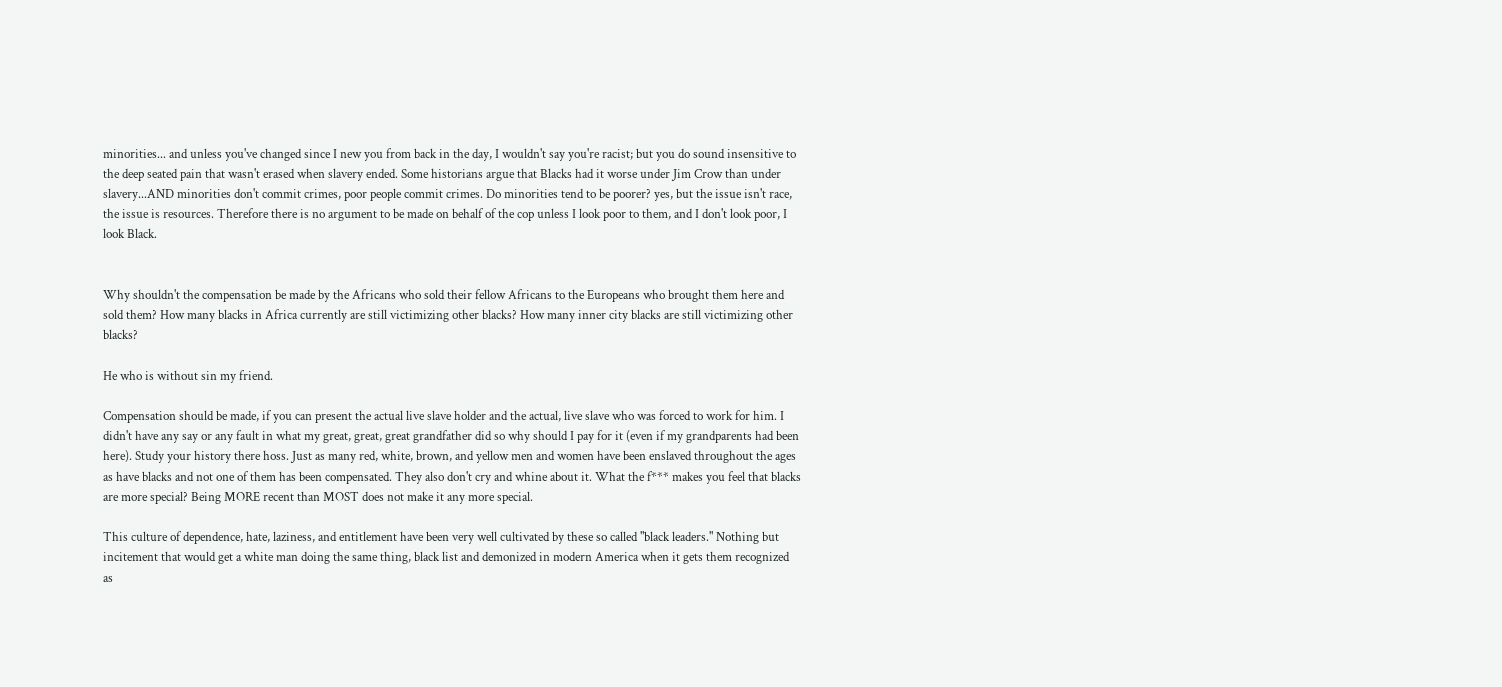minorities... and unless you've changed since I new you from back in the day, I wouldn't say you're racist; but you do sound insensitive to the deep seated pain that wasn't erased when slavery ended. Some historians argue that Blacks had it worse under Jim Crow than under slavery...AND minorities don't commit crimes, poor people commit crimes. Do minorities tend to be poorer? yes, but the issue isn't race, the issue is resources. Therefore there is no argument to be made on behalf of the cop unless I look poor to them, and I don't look poor, I look Black.


Why shouldn't the compensation be made by the Africans who sold their fellow Africans to the Europeans who brought them here and sold them? How many blacks in Africa currently are still victimizing other blacks? How many inner city blacks are still victimizing other blacks?

He who is without sin my friend.

Compensation should be made, if you can present the actual live slave holder and the actual, live slave who was forced to work for him. I didn't have any say or any fault in what my great, great, great grandfather did so why should I pay for it (even if my grandparents had been here). Study your history there hoss. Just as many red, white, brown, and yellow men and women have been enslaved throughout the ages as have blacks and not one of them has been compensated. They also don't cry and whine about it. What the f*** makes you feel that blacks are more special? Being MORE recent than MOST does not make it any more special.

This culture of dependence, hate, laziness, and entitlement have been very well cultivated by these so called "black leaders." Nothing but incitement that would get a white man doing the same thing, black list and demonized in modern America when it gets them recognized as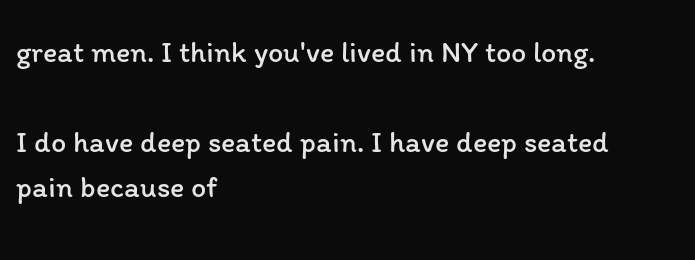great men. I think you've lived in NY too long.

I do have deep seated pain. I have deep seated pain because of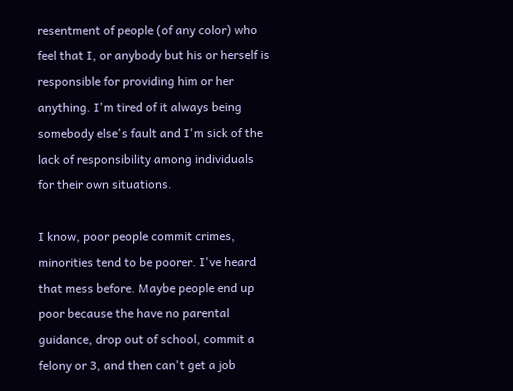resentment of people (of any color) who feel that I, or anybody but his or herself is responsible for providing him or her anything. I'm tired of it always being somebody else's fault and I'm sick of the lack of responsibility among individuals for their own situations.

I know, poor people commit crimes, minorities tend to be poorer. I've heard that mess before. Maybe people end up poor because the have no parental guidance, drop out of school, commit a felony or 3, and then can't get a job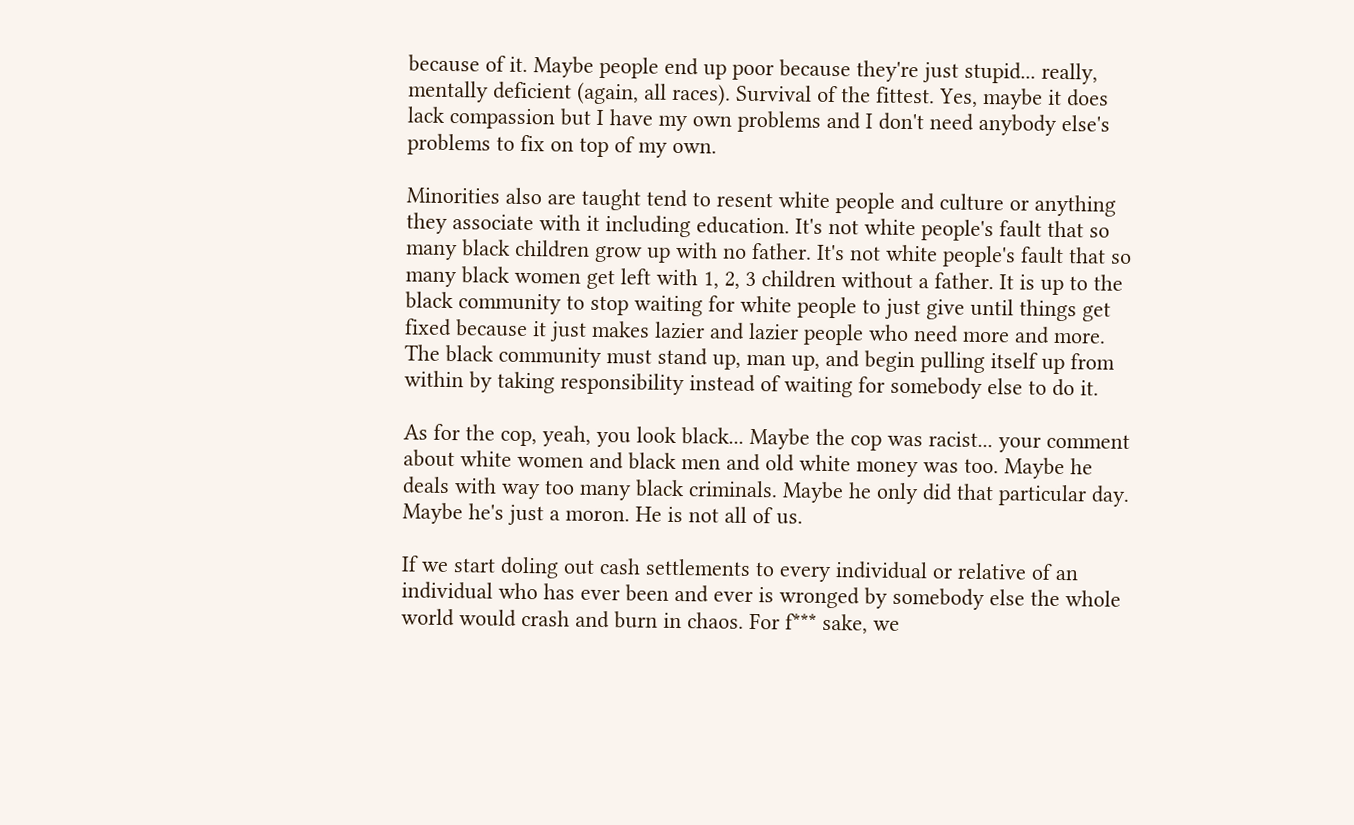because of it. Maybe people end up poor because they're just stupid... really, mentally deficient (again, all races). Survival of the fittest. Yes, maybe it does lack compassion but I have my own problems and I don't need anybody else's problems to fix on top of my own.

Minorities also are taught tend to resent white people and culture or anything they associate with it including education. It's not white people's fault that so many black children grow up with no father. It's not white people's fault that so many black women get left with 1, 2, 3 children without a father. It is up to the black community to stop waiting for white people to just give until things get fixed because it just makes lazier and lazier people who need more and more. The black community must stand up, man up, and begin pulling itself up from within by taking responsibility instead of waiting for somebody else to do it.

As for the cop, yeah, you look black... Maybe the cop was racist... your comment about white women and black men and old white money was too. Maybe he deals with way too many black criminals. Maybe he only did that particular day. Maybe he's just a moron. He is not all of us.

If we start doling out cash settlements to every individual or relative of an individual who has ever been and ever is wronged by somebody else the whole world would crash and burn in chaos. For f*** sake, we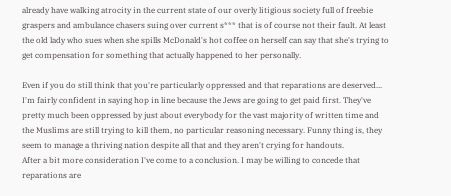already have walking atrocity in the current state of our overly litigious society full of freebie graspers and ambulance chasers suing over current s*** that is of course not their fault. At least the old lady who sues when she spills McDonald's hot coffee on herself can say that she's trying to get compensation for something that actually happened to her personally.

Even if you do still think that you're particularly oppressed and that reparations are deserved... I'm fairly confident in saying hop in line because the Jews are going to get paid first. They've pretty much been oppressed by just about everybody for the vast majority of written time and the Muslims are still trying to kill them, no particular reasoning necessary. Funny thing is, they seem to manage a thriving nation despite all that and they aren't crying for handouts.
After a bit more consideration I've come to a conclusion. I may be willing to concede that reparations are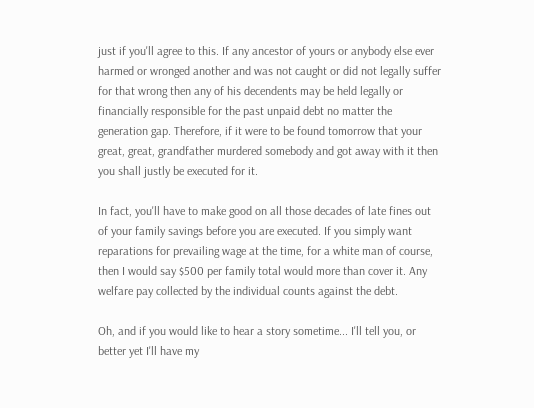just if you'll agree to this. If any ancestor of yours or anybody else ever harmed or wronged another and was not caught or did not legally suffer for that wrong then any of his decendents may be held legally or financially responsible for the past unpaid debt no matter the generation gap. Therefore, if it were to be found tomorrow that your great, great, grandfather murdered somebody and got away with it then you shall justly be executed for it.

In fact, you'll have to make good on all those decades of late fines out of your family savings before you are executed. If you simply want reparations for prevailing wage at the time, for a white man of course, then I would say $500 per family total would more than cover it. Any welfare pay collected by the individual counts against the debt.

Oh, and if you would like to hear a story sometime... I'll tell you, or better yet I'll have my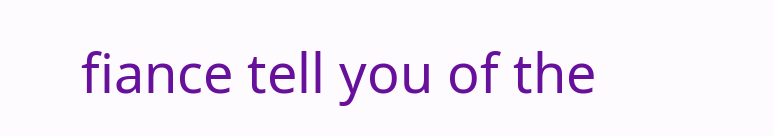fiance tell you of the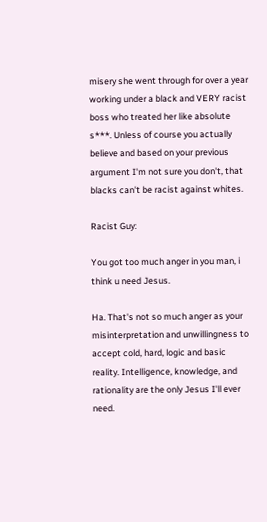misery she went through for over a year working under a black and VERY racist boss who treated her like absolute s***. Unless of course you actually believe and based on your previous argument I'm not sure you don't, that blacks can't be racist against whites.

Racist Guy:

You got too much anger in you man, i think u need Jesus.

Ha. That's not so much anger as your misinterpretation and unwillingness to accept cold, hard, logic and basic reality. Intelligence, knowledge, and rationality are the only Jesus I'll ever need.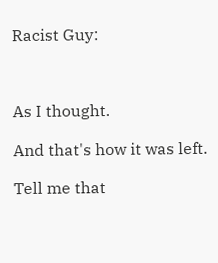Racist Guy:



As I thought.

And that's how it was left.

Tell me that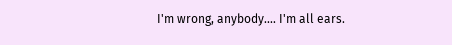I'm wrong, anybody.... I'm all ears.